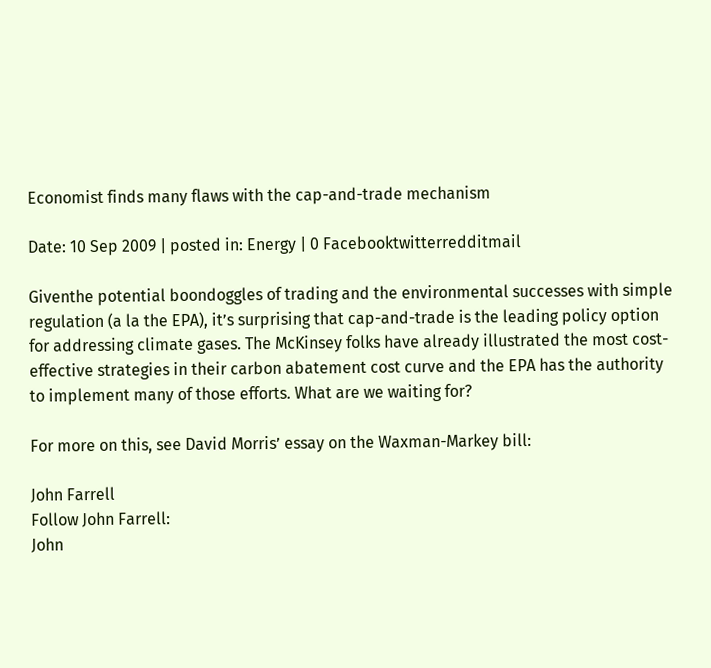Economist finds many flaws with the cap-and-trade mechanism

Date: 10 Sep 2009 | posted in: Energy | 0 Facebooktwitterredditmail

Giventhe potential boondoggles of trading and the environmental successes with simple regulation (a la the EPA), it’s surprising that cap-and-trade is the leading policy option for addressing climate gases. The McKinsey folks have already illustrated the most cost-effective strategies in their carbon abatement cost curve and the EPA has the authority to implement many of those efforts. What are we waiting for?

For more on this, see David Morris’ essay on the Waxman-Markey bill:

John Farrell
Follow John Farrell:
John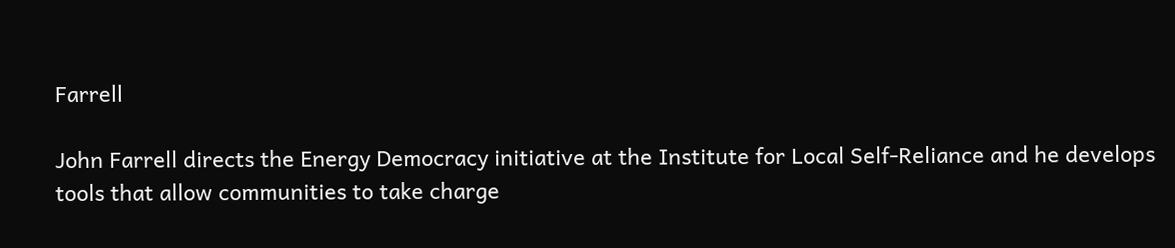Farrell

John Farrell directs the Energy Democracy initiative at the Institute for Local Self-Reliance and he develops tools that allow communities to take charge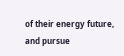of their energy future, and pursue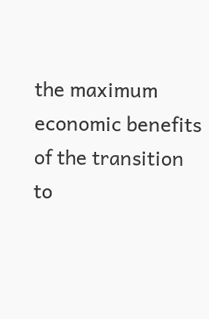the maximum economic benefits of the transition to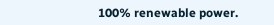100% renewable power.